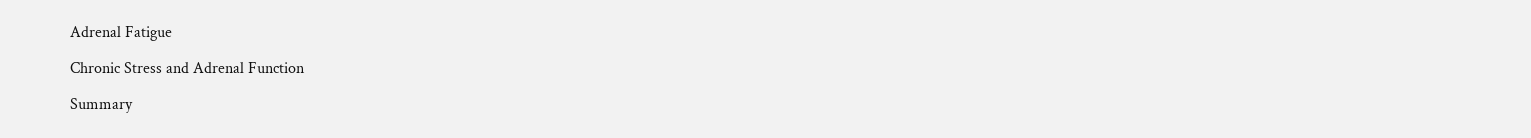Adrenal Fatigue

Chronic Stress and Adrenal Function

Summary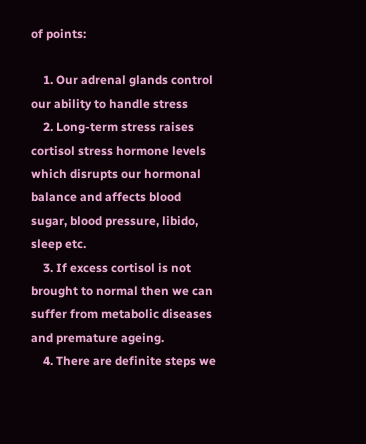of points:

    1. Our adrenal glands control our ability to handle stress
    2. Long-term stress raises cortisol stress hormone levels which disrupts our hormonal balance and affects blood sugar, blood pressure, libido, sleep etc.
    3. If excess cortisol is not brought to normal then we can suffer from metabolic diseases and premature ageing.
    4. There are definite steps we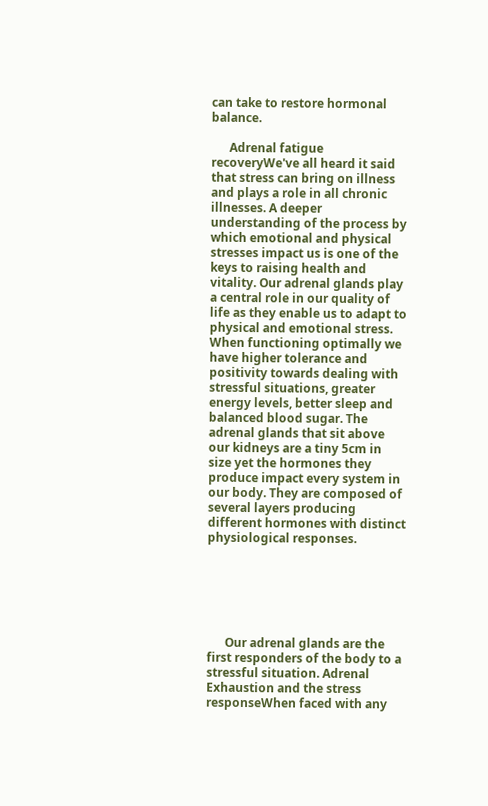can take to restore hormonal balance.

      Adrenal fatigue recoveryWe've all heard it said that stress can bring on illness and plays a role in all chronic illnesses. A deeper understanding of the process by which emotional and physical stresses impact us is one of the keys to raising health and vitality. Our adrenal glands play a central role in our quality of life as they enable us to adapt to physical and emotional stress. When functioning optimally we have higher tolerance and positivity towards dealing with stressful situations, greater energy levels, better sleep and balanced blood sugar. The adrenal glands that sit above our kidneys are a tiny 5cm in size yet the hormones they produce impact every system in our body. They are composed of several layers producing different hormones with distinct physiological responses.






      Our adrenal glands are the first responders of the body to a stressful situation. Adrenal Exhaustion and the stress responseWhen faced with any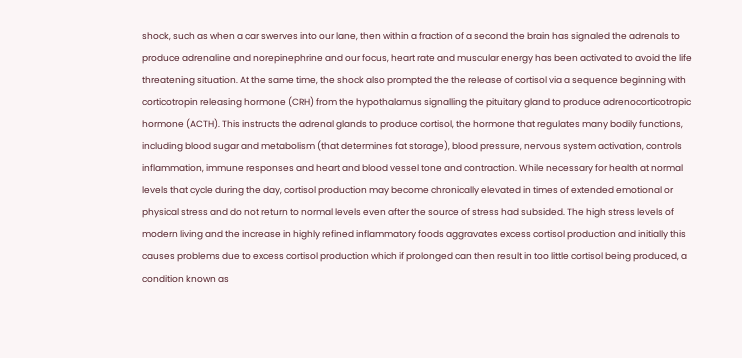shock, such as when a car swerves into our lane, then within a fraction of a second the brain has signaled the adrenals to produce adrenaline and norepinephrine and our focus, heart rate and muscular energy has been activated to avoid the life threatening situation. At the same time, the shock also prompted the the release of cortisol via a sequence beginning with corticotropin releasing hormone (CRH) from the hypothalamus signalling the pituitary gland to produce adrenocorticotropic hormone (ACTH). This instructs the adrenal glands to produce cortisol, the hormone that regulates many bodily functions, including blood sugar and metabolism (that determines fat storage), blood pressure, nervous system activation, controls inflammation, immune responses and heart and blood vessel tone and contraction. While necessary for health at normal levels that cycle during the day, cortisol production may become chronically elevated in times of extended emotional or physical stress and do not return to normal levels even after the source of stress had subsided. The high stress levels of modern living and the increase in highly refined inflammatory foods aggravates excess cortisol production and initially this causes problems due to excess cortisol production which if prolonged can then result in too little cortisol being produced, a condition known as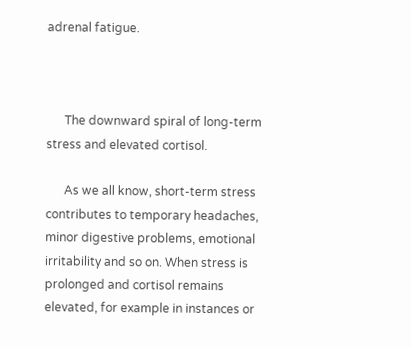adrenal fatigue.



      The downward spiral of long-term stress and elevated cortisol.

      As we all know, short-term stress contributes to temporary headaches, minor digestive problems, emotional irritability and so on. When stress is prolonged and cortisol remains elevated, for example in instances or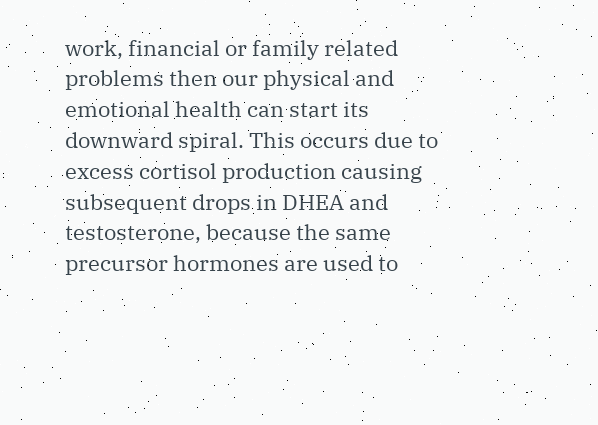work, financial or family related problems then our physical and emotional health can start its downward spiral. This occurs due to excess cortisol production causing subsequent drops in DHEA and testosterone, because the same precursor hormones are used to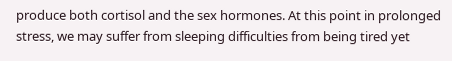produce both cortisol and the sex hormones. At this point in prolonged stress, we may suffer from sleeping difficulties from being tired yet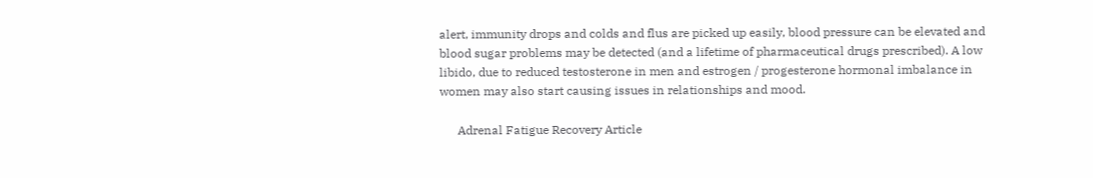alert, immunity drops and colds and flus are picked up easily, blood pressure can be elevated and blood sugar problems may be detected (and a lifetime of pharmaceutical drugs prescribed). A low libido, due to reduced testosterone in men and estrogen / progesterone hormonal imbalance in women may also start causing issues in relationships and mood.

      Adrenal Fatigue Recovery Article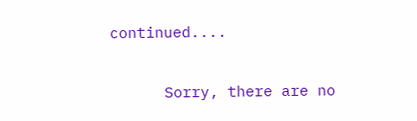continued....

      Sorry, there are no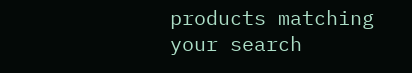products matching your search